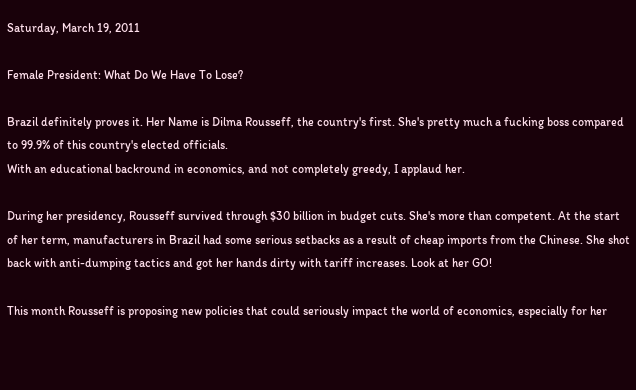Saturday, March 19, 2011

Female President: What Do We Have To Lose?

Brazil definitely proves it. Her Name is Dilma Rousseff, the country's first. She's pretty much a fucking boss compared to 99.9% of this country's elected officials.
With an educational backround in economics, and not completely greedy, I applaud her.

During her presidency, Rousseff survived through $30 billion in budget cuts. She's more than competent. At the start of her term, manufacturers in Brazil had some serious setbacks as a result of cheap imports from the Chinese. She shot back with anti-dumping tactics and got her hands dirty with tariff increases. Look at her GO!

This month Rousseff is proposing new policies that could seriously impact the world of economics, especially for her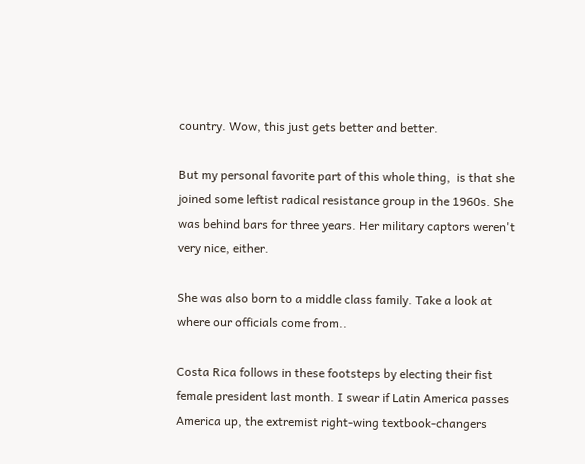country. Wow, this just gets better and better.

But my personal favorite part of this whole thing,  is that she joined some leftist radical resistance group in the 1960s. She was behind bars for three years. Her military captors weren't very nice, either.

She was also born to a middle class family. Take a look at where our officials come from..

Costa Rica follows in these footsteps by electing their fist female president last month. I swear if Latin America passes America up, the extremist right-wing textbook-changers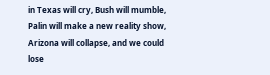in Texas will cry, Bush will mumble, Palin will make a new reality show,  Arizona will collapse, and we could lose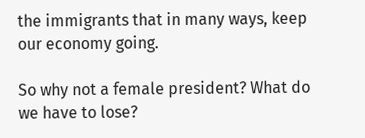the immigrants that in many ways, keep our economy going.

So why not a female president? What do we have to lose?